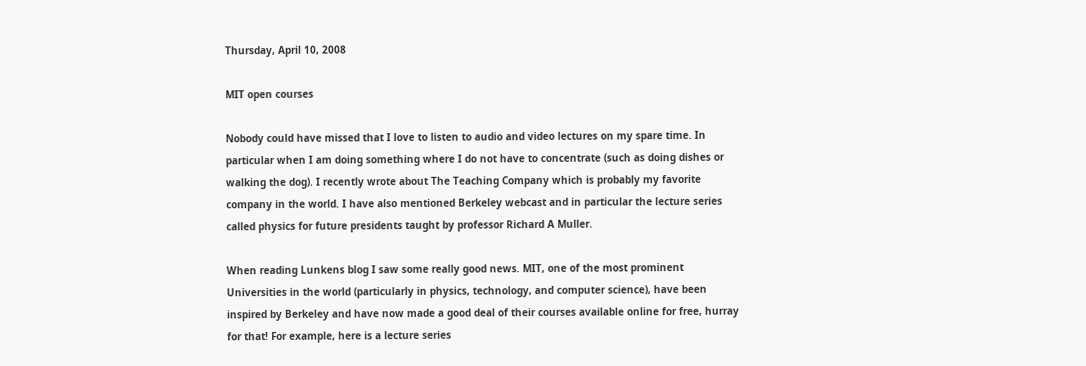Thursday, April 10, 2008

MIT open courses

Nobody could have missed that I love to listen to audio and video lectures on my spare time. In particular when I am doing something where I do not have to concentrate (such as doing dishes or walking the dog). I recently wrote about The Teaching Company which is probably my favorite company in the world. I have also mentioned Berkeley webcast and in particular the lecture series called physics for future presidents taught by professor Richard A Muller.

When reading Lunkens blog I saw some really good news. MIT, one of the most prominent Universities in the world (particularly in physics, technology, and computer science), have been inspired by Berkeley and have now made a good deal of their courses available online for free, hurray for that! For example, here is a lecture series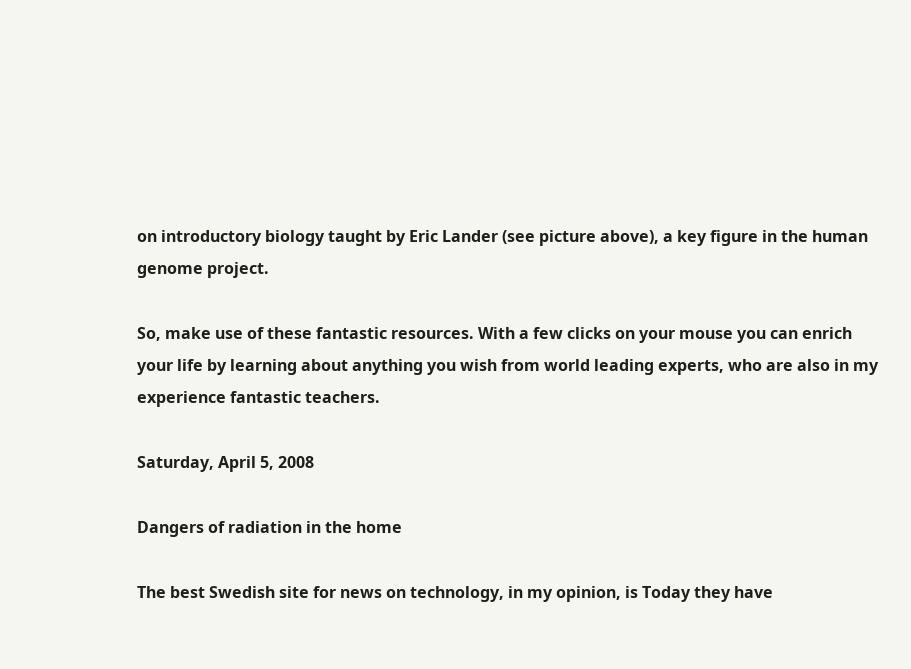on introductory biology taught by Eric Lander (see picture above), a key figure in the human genome project.

So, make use of these fantastic resources. With a few clicks on your mouse you can enrich your life by learning about anything you wish from world leading experts, who are also in my experience fantastic teachers.

Saturday, April 5, 2008

Dangers of radiation in the home

The best Swedish site for news on technology, in my opinion, is Today they have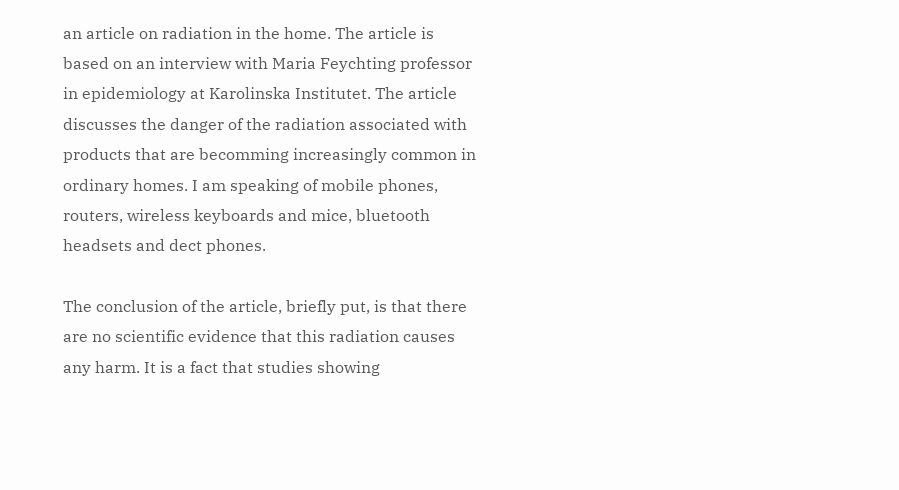an article on radiation in the home. The article is based on an interview with Maria Feychting professor in epidemiology at Karolinska Institutet. The article discusses the danger of the radiation associated with products that are becomming increasingly common in ordinary homes. I am speaking of mobile phones, routers, wireless keyboards and mice, bluetooth headsets and dect phones.

The conclusion of the article, briefly put, is that there are no scientific evidence that this radiation causes any harm. It is a fact that studies showing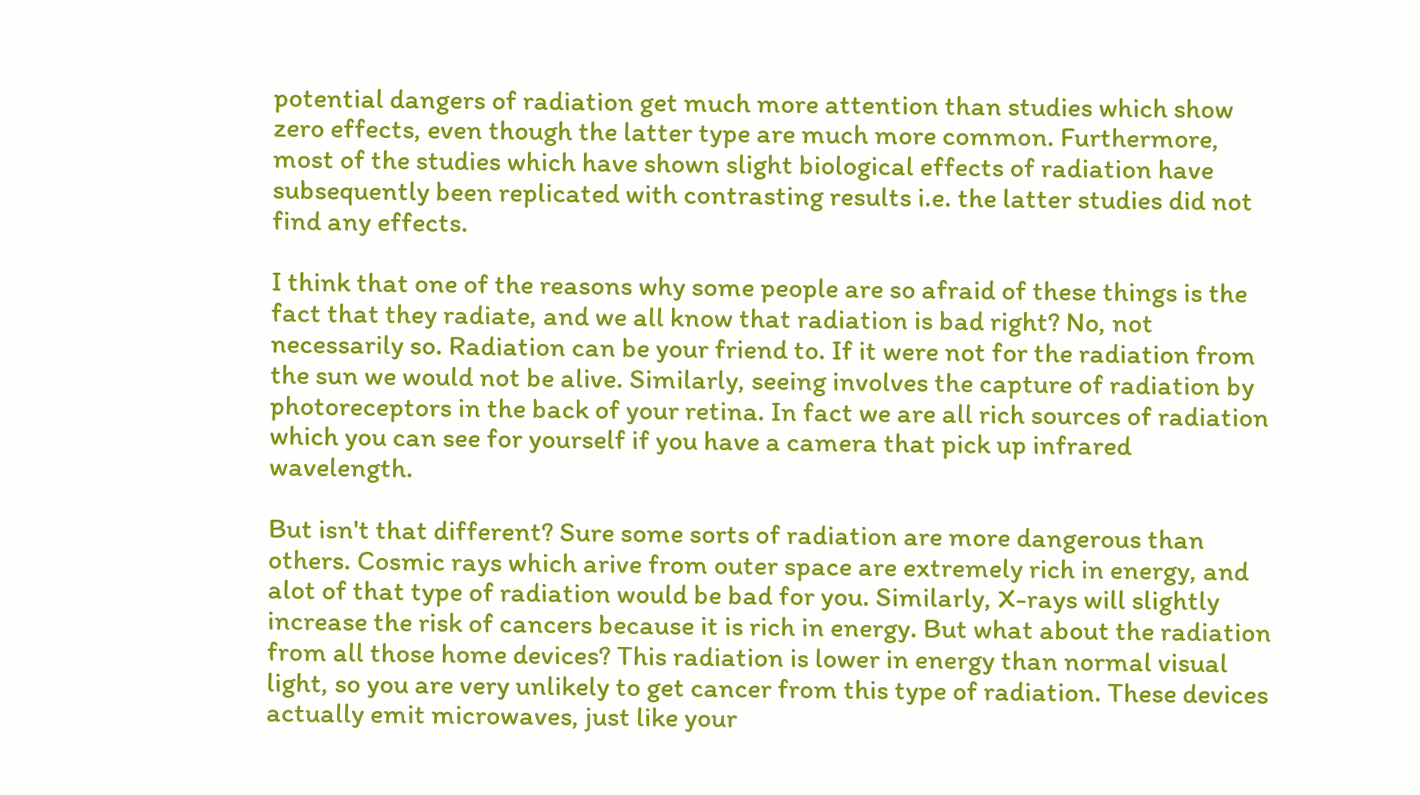potential dangers of radiation get much more attention than studies which show zero effects, even though the latter type are much more common. Furthermore, most of the studies which have shown slight biological effects of radiation have subsequently been replicated with contrasting results i.e. the latter studies did not find any effects.

I think that one of the reasons why some people are so afraid of these things is the fact that they radiate, and we all know that radiation is bad right? No, not necessarily so. Radiation can be your friend to. If it were not for the radiation from the sun we would not be alive. Similarly, seeing involves the capture of radiation by photoreceptors in the back of your retina. In fact we are all rich sources of radiation which you can see for yourself if you have a camera that pick up infrared wavelength.

But isn't that different? Sure some sorts of radiation are more dangerous than others. Cosmic rays which arive from outer space are extremely rich in energy, and alot of that type of radiation would be bad for you. Similarly, X-rays will slightly increase the risk of cancers because it is rich in energy. But what about the radiation from all those home devices? This radiation is lower in energy than normal visual light, so you are very unlikely to get cancer from this type of radiation. These devices actually emit microwaves, just like your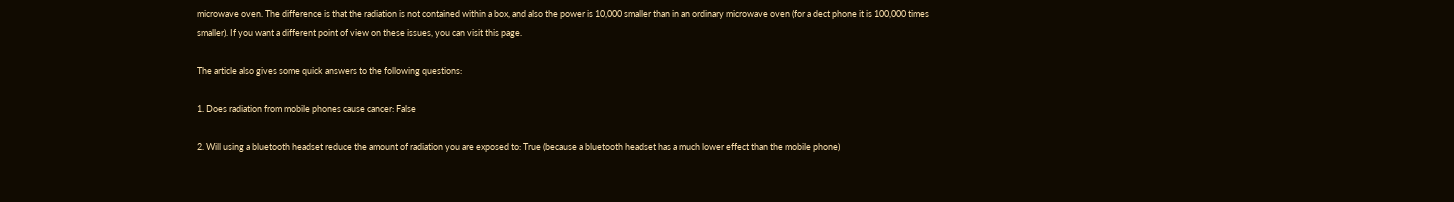microwave oven. The difference is that the radiation is not contained within a box, and also the power is 10,000 smaller than in an ordinary microwave oven (for a dect phone it is 100,000 times smaller). If you want a different point of view on these issues, you can visit this page.

The article also gives some quick answers to the following questions:

1. Does radiation from mobile phones cause cancer: False

2. Will using a bluetooth headset reduce the amount of radiation you are exposed to: True (because a bluetooth headset has a much lower effect than the mobile phone)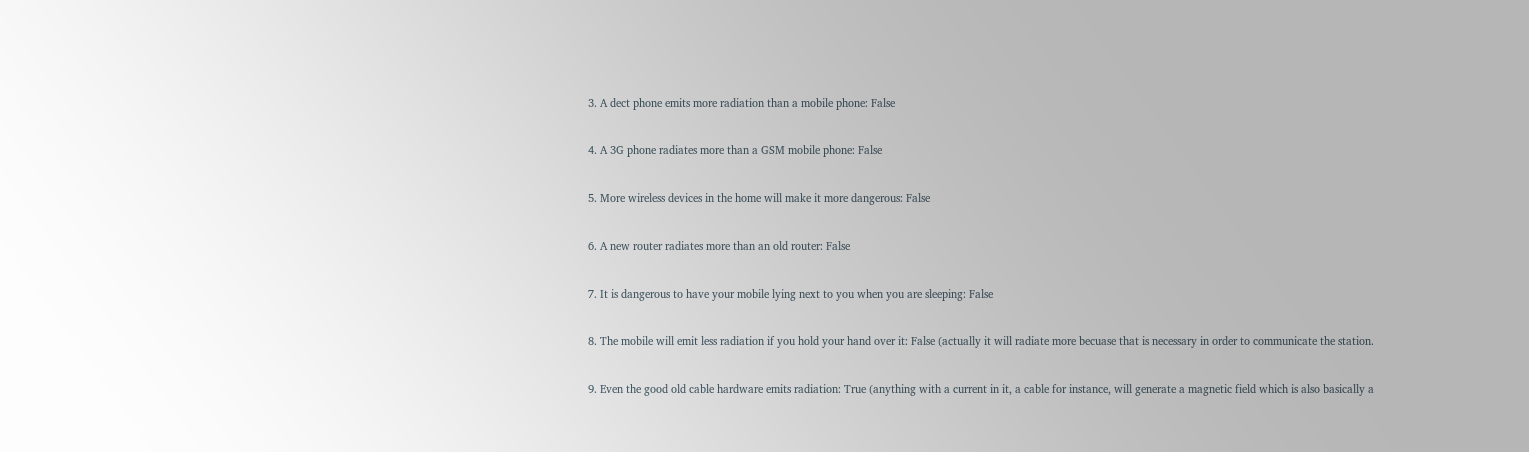3. A dect phone emits more radiation than a mobile phone: False

4. A 3G phone radiates more than a GSM mobile phone: False

5. More wireless devices in the home will make it more dangerous: False

6. A new router radiates more than an old router: False

7. It is dangerous to have your mobile lying next to you when you are sleeping: False

8. The mobile will emit less radiation if you hold your hand over it: False (actually it will radiate more becuase that is necessary in order to communicate the station.

9. Even the good old cable hardware emits radiation: True (anything with a current in it, a cable for instance, will generate a magnetic field which is also basically a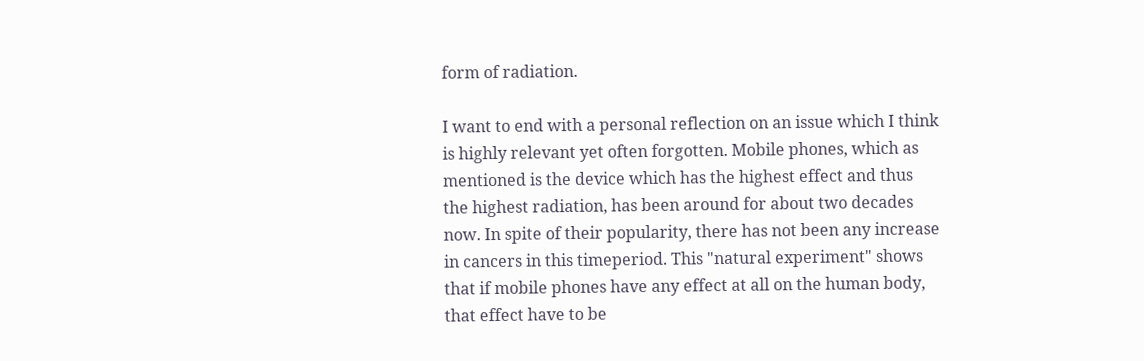form of radiation.

I want to end with a personal reflection on an issue which I think is highly relevant yet often forgotten. Mobile phones, which as mentioned is the device which has the highest effect and thus the highest radiation, has been around for about two decades now. In spite of their popularity, there has not been any increase in cancers in this timeperiod. This "natural experiment" shows that if mobile phones have any effect at all on the human body, that effect have to be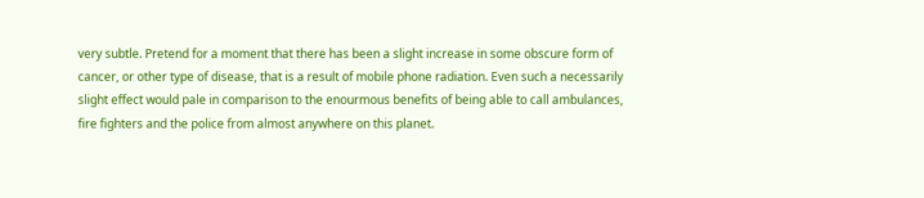very subtle. Pretend for a moment that there has been a slight increase in some obscure form of cancer, or other type of disease, that is a result of mobile phone radiation. Even such a necessarily slight effect would pale in comparison to the enourmous benefits of being able to call ambulances, fire fighters and the police from almost anywhere on this planet.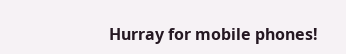Hurray for mobile phones!